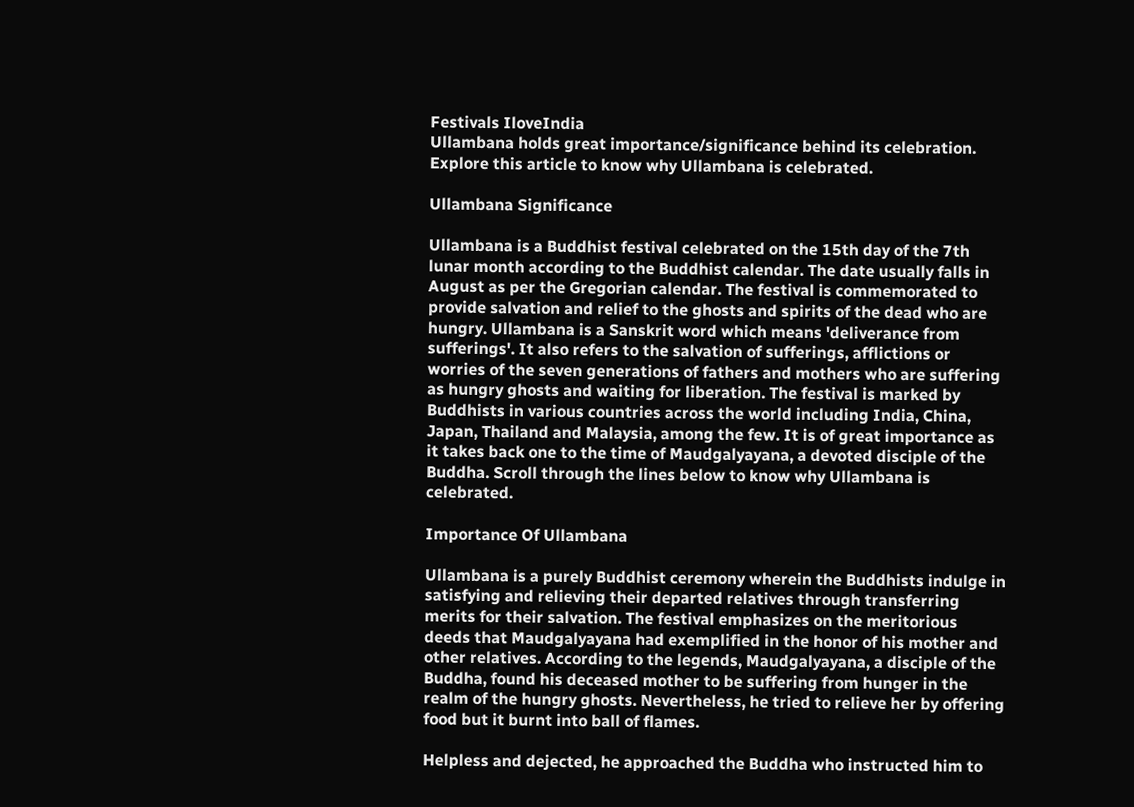Festivals IloveIndia
Ullambana holds great importance/significance behind its celebration. Explore this article to know why Ullambana is celebrated.

Ullambana Significance

Ullambana is a Buddhist festival celebrated on the 15th day of the 7th lunar month according to the Buddhist calendar. The date usually falls in August as per the Gregorian calendar. The festival is commemorated to provide salvation and relief to the ghosts and spirits of the dead who are hungry. Ullambana is a Sanskrit word which means 'deliverance from sufferings'. It also refers to the salvation of sufferings, afflictions or worries of the seven generations of fathers and mothers who are suffering as hungry ghosts and waiting for liberation. The festival is marked by Buddhists in various countries across the world including India, China, Japan, Thailand and Malaysia, among the few. It is of great importance as it takes back one to the time of Maudgalyayana, a devoted disciple of the Buddha. Scroll through the lines below to know why Ullambana is celebrated.

Importance Of Ullambana

Ullambana is a purely Buddhist ceremony wherein the Buddhists indulge in satisfying and relieving their departed relatives through transferring merits for their salvation. The festival emphasizes on the meritorious deeds that Maudgalyayana had exemplified in the honor of his mother and other relatives. According to the legends, Maudgalyayana, a disciple of the Buddha, found his deceased mother to be suffering from hunger in the realm of the hungry ghosts. Nevertheless, he tried to relieve her by offering food but it burnt into ball of flames.

Helpless and dejected, he approached the Buddha who instructed him to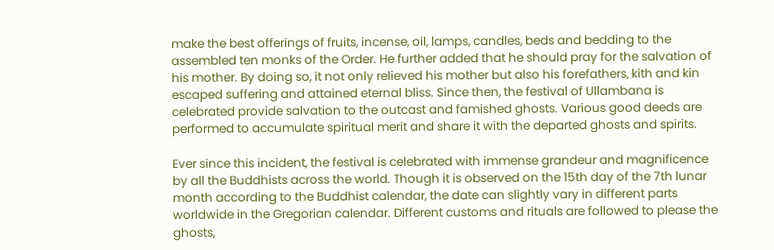make the best offerings of fruits, incense, oil, lamps, candles, beds and bedding to the assembled ten monks of the Order. He further added that he should pray for the salvation of his mother. By doing so, it not only relieved his mother but also his forefathers, kith and kin escaped suffering and attained eternal bliss. Since then, the festival of Ullambana is celebrated provide salvation to the outcast and famished ghosts. Various good deeds are performed to accumulate spiritual merit and share it with the departed ghosts and spirits.

Ever since this incident, the festival is celebrated with immense grandeur and magnificence by all the Buddhists across the world. Though it is observed on the 15th day of the 7th lunar month according to the Buddhist calendar, the date can slightly vary in different parts worldwide in the Gregorian calendar. Different customs and rituals are followed to please the ghosts,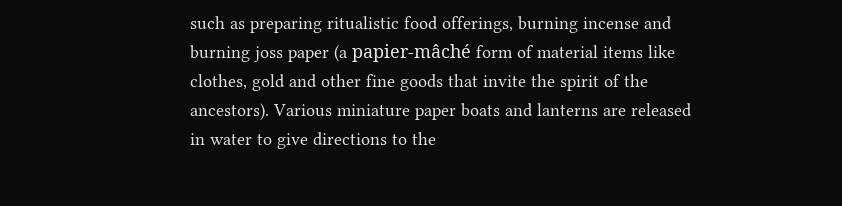such as preparing ritualistic food offerings, burning incense and burning joss paper (a papier-mâché form of material items like clothes, gold and other fine goods that invite the spirit of the ancestors). Various miniature paper boats and lanterns are released in water to give directions to the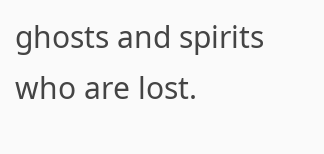ghosts and spirits who are lost.